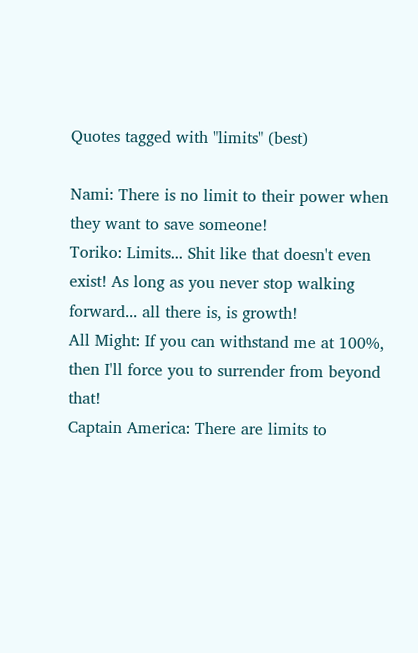Quotes tagged with "limits" (best)

Nami: There is no limit to their power when they want to save someone!
Toriko: Limits... Shit like that doesn't even exist! As long as you never stop walking forward... all there is, is growth!
All Might: If you can withstand me at 100%, then I'll force you to surrender from beyond that!
Captain America: There are limits to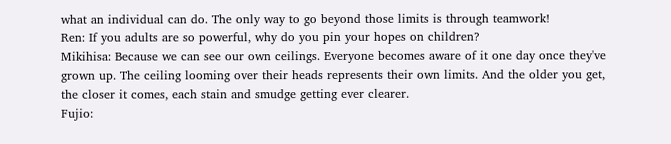what an individual can do. The only way to go beyond those limits is through teamwork!
Ren: If you adults are so powerful, why do you pin your hopes on children?
Mikihisa: Because we can see our own ceilings. Everyone becomes aware of it one day once they've grown up. The ceiling looming over their heads represents their own limits. And the older you get, the closer it comes, each stain and smudge getting ever clearer.
Fujio: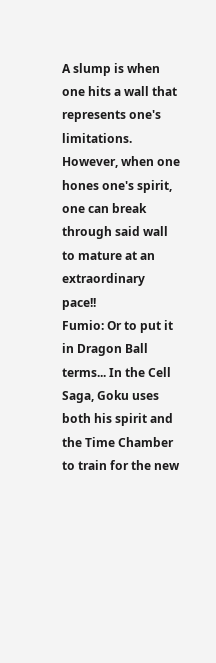A slump is when one hits a wall that represents one's limitations. However, when one hones one's spirit, one can break through said wall to mature at an extraordinary pace!!
Fumio: Or to put it in Dragon Ball terms... In the Cell Saga, Goku uses both his spirit and the Time Chamber to train for the new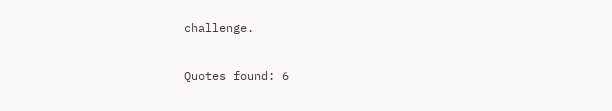challenge.

Quotes found: 6